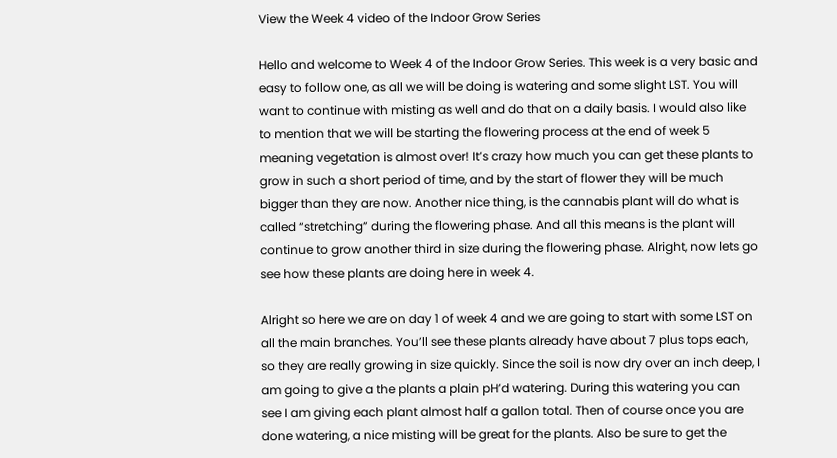View the Week 4 video of the Indoor Grow Series

Hello and welcome to Week 4 of the Indoor Grow Series. This week is a very basic and easy to follow one, as all we will be doing is watering and some slight LST. You will want to continue with misting as well and do that on a daily basis. I would also like to mention that we will be starting the flowering process at the end of week 5 meaning vegetation is almost over! It’s crazy how much you can get these plants to grow in such a short period of time, and by the start of flower they will be much bigger than they are now. Another nice thing, is the cannabis plant will do what is called “stretching” during the flowering phase. And all this means is the plant will continue to grow another third in size during the flowering phase. Alright, now lets go see how these plants are doing here in week 4.

Alright so here we are on day 1 of week 4 and we are going to start with some LST on all the main branches. You’ll see these plants already have about 7 plus tops each, so they are really growing in size quickly. Since the soil is now dry over an inch deep, I am going to give a the plants a plain pH’d watering. During this watering you can see I am giving each plant almost half a gallon total. Then of course once you are done watering, a nice misting will be great for the plants. Also be sure to get the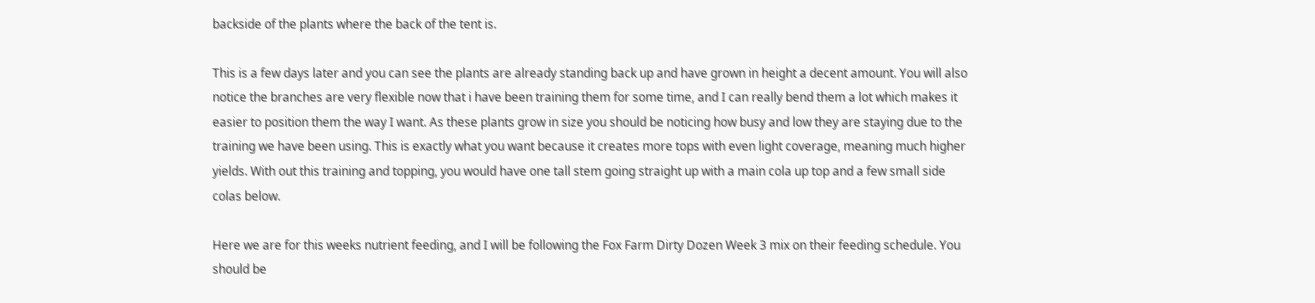backside of the plants where the back of the tent is.

This is a few days later and you can see the plants are already standing back up and have grown in height a decent amount. You will also notice the branches are very flexible now that i have been training them for some time, and I can really bend them a lot which makes it easier to position them the way I want. As these plants grow in size you should be noticing how busy and low they are staying due to the training we have been using. This is exactly what you want because it creates more tops with even light coverage, meaning much higher yields. With out this training and topping, you would have one tall stem going straight up with a main cola up top and a few small side colas below.

Here we are for this weeks nutrient feeding, and I will be following the Fox Farm Dirty Dozen Week 3 mix on their feeding schedule. You should be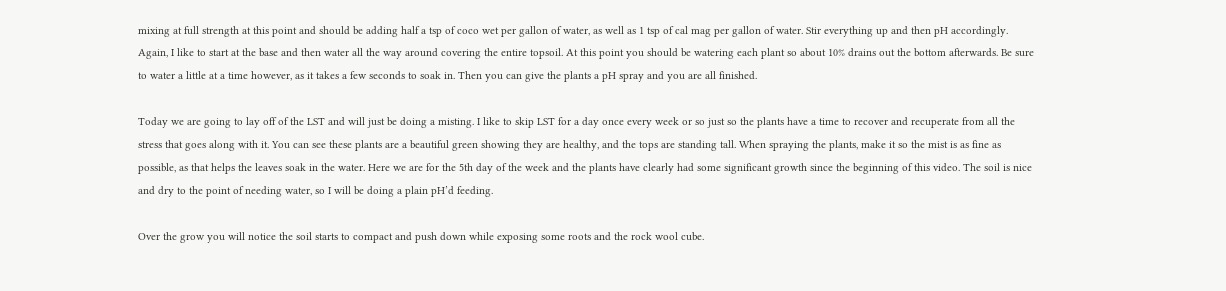mixing at full strength at this point and should be adding half a tsp of coco wet per gallon of water, as well as 1 tsp of cal mag per gallon of water. Stir everything up and then pH accordingly. Again, I like to start at the base and then water all the way around covering the entire topsoil. At this point you should be watering each plant so about 10% drains out the bottom afterwards. Be sure to water a little at a time however, as it takes a few seconds to soak in. Then you can give the plants a pH spray and you are all finished.

Today we are going to lay off of the LST and will just be doing a misting. I like to skip LST for a day once every week or so just so the plants have a time to recover and recuperate from all the stress that goes along with it. You can see these plants are a beautiful green showing they are healthy, and the tops are standing tall. When spraying the plants, make it so the mist is as fine as possible, as that helps the leaves soak in the water. Here we are for the 5th day of the week and the plants have clearly had some significant growth since the beginning of this video. The soil is nice and dry to the point of needing water, so I will be doing a plain pH’d feeding.

Over the grow you will notice the soil starts to compact and push down while exposing some roots and the rock wool cube.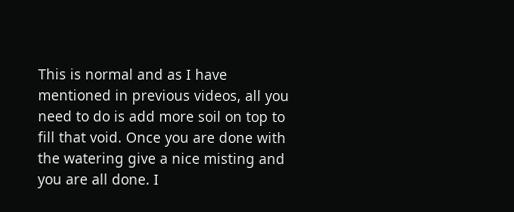This is normal and as I have mentioned in previous videos, all you need to do is add more soil on top to fill that void. Once you are done with the watering give a nice misting and you are all done. I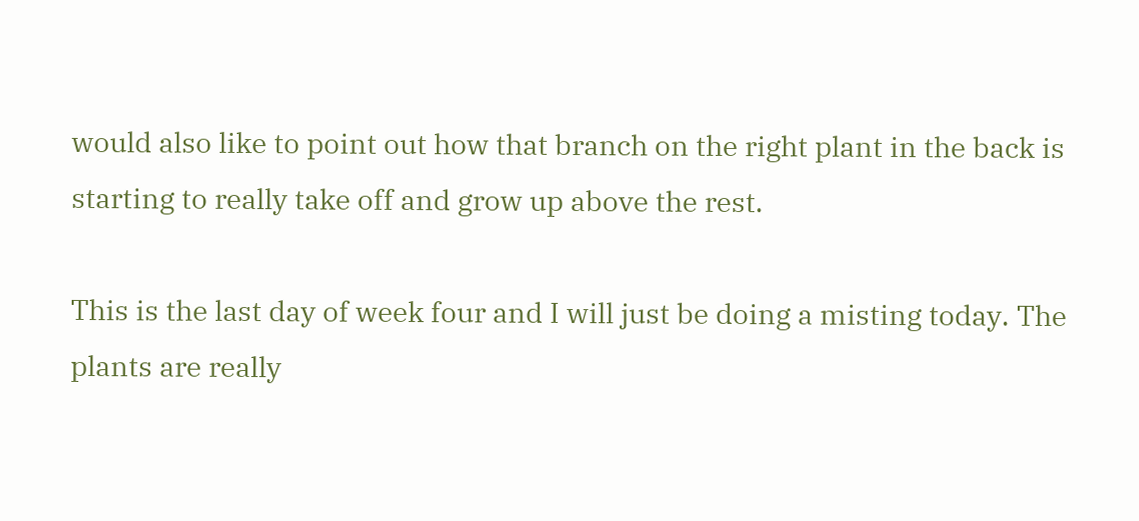would also like to point out how that branch on the right plant in the back is starting to really take off and grow up above the rest.

This is the last day of week four and I will just be doing a misting today. The plants are really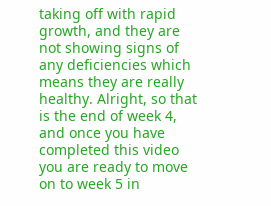taking off with rapid growth, and they are not showing signs of any deficiencies which means they are really healthy. Alright, so that is the end of week 4, and once you have completed this video you are ready to move on to week 5 in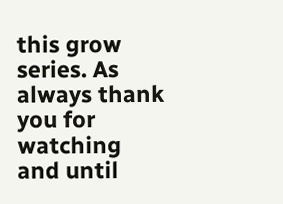this grow series. As always thank you for watching and until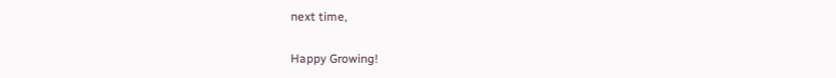next time,

Happy Growing!